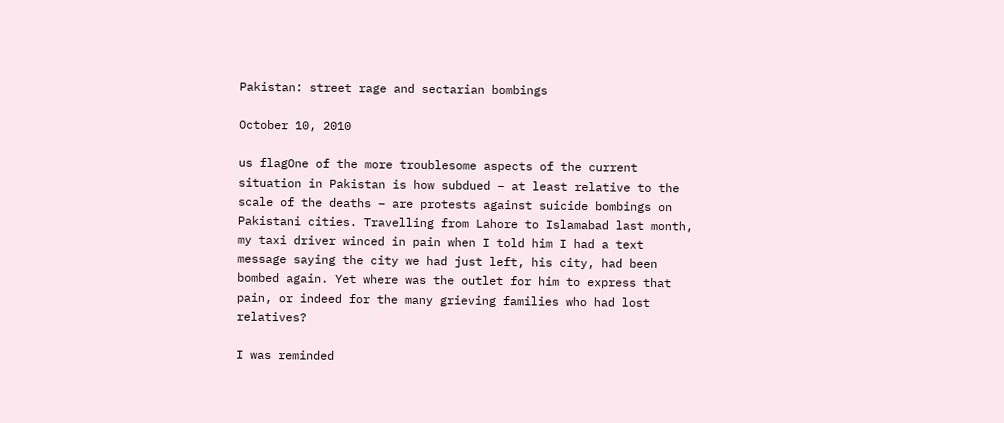Pakistan: street rage and sectarian bombings

October 10, 2010

us flagOne of the more troublesome aspects of the current situation in Pakistan is how subdued – at least relative to the scale of the deaths – are protests against suicide bombings on Pakistani cities. Travelling from Lahore to Islamabad last month, my taxi driver winced in pain when I told him I had a text message saying the city we had just left, his city, had been bombed again. Yet where was the outlet for him to express that pain, or indeed for the many grieving families who had lost relatives?

I was reminded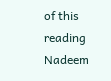of this reading Nadeem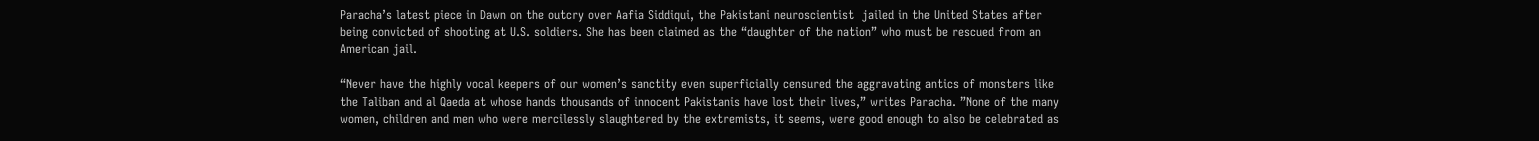Paracha’s latest piece in Dawn on the outcry over Aafia Siddiqui, the Pakistani neuroscientist  jailed in the United States after being convicted of shooting at U.S. soldiers. She has been claimed as the “daughter of the nation” who must be rescued from an American jail.

“Never have the highly vocal keepers of our women’s sanctity even superficially censured the aggravating antics of monsters like the Taliban and al Qaeda at whose hands thousands of innocent Pakistanis have lost their lives,” writes Paracha. ”None of the many women, children and men who were mercilessly slaughtered by the extremists, it seems, were good enough to also be celebrated as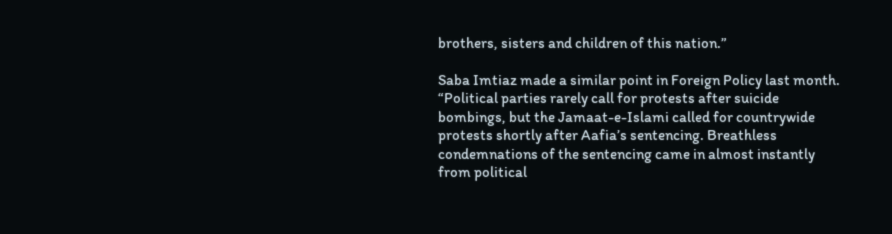brothers, sisters and children of this nation.”

Saba Imtiaz made a similar point in Foreign Policy last month. “Political parties rarely call for protests after suicide bombings, but the Jamaat-e-Islami called for countrywide protests shortly after Aafia’s sentencing. Breathless condemnations of the sentencing came in almost instantly from political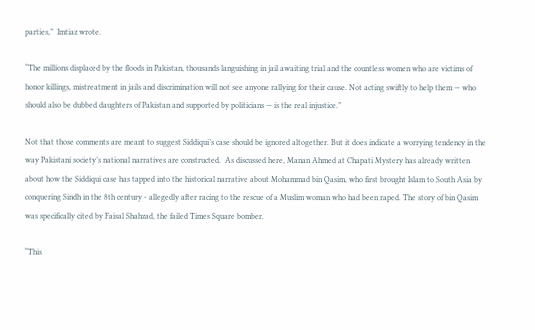parties,”  Imtiaz wrote.

“The millions displaced by the floods in Pakistan, thousands languishing in jail awaiting trial and the countless women who are victims of honor killings, mistreatment in jails and discrimination will not see anyone rallying for their cause. Not acting swiftly to help them — who should also be dubbed daughters of Pakistan and supported by politicians — is the real injustice.”

Not that those comments are meant to suggest Siddiqui’s case should be ignored altogether. But it does indicate a worrying tendency in the way Pakistani society’s national narratives are constructed.  As discussed here, Manan Ahmed at Chapati Mystery has already written about how the Siddiqui case has tapped into the historical narrative about Mohammad bin Qasim, who first brought Islam to South Asia by conquering Sindh in the 8th century - allegedly after racing to the rescue of a Muslim woman who had been raped. The story of bin Qasim was specifically cited by Faisal Shahzad, the failed Times Square bomber.

“This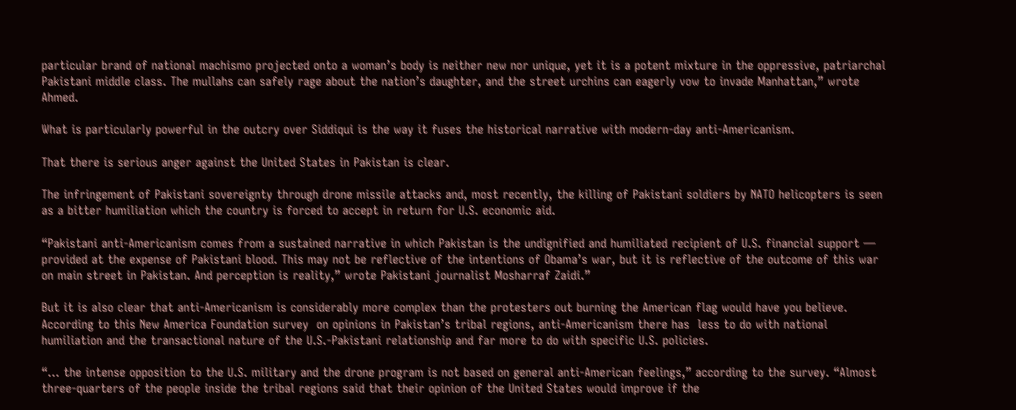particular brand of national machismo projected onto a woman’s body is neither new nor unique, yet it is a potent mixture in the oppressive, patriarchal Pakistani middle class. The mullahs can safely rage about the nation’s daughter, and the street urchins can eagerly vow to invade Manhattan,” wrote Ahmed.

What is particularly powerful in the outcry over Siddiqui is the way it fuses the historical narrative with modern-day anti-Americanism.

That there is serious anger against the United States in Pakistan is clear.

The infringement of Pakistani sovereignty through drone missile attacks and, most recently, the killing of Pakistani soldiers by NATO helicopters is seen as a bitter humiliation which the country is forced to accept in return for U.S. economic aid.

“Pakistani anti-Americanism comes from a sustained narrative in which Pakistan is the undignified and humiliated recipient of U.S. financial support — provided at the expense of Pakistani blood. This may not be reflective of the intentions of Obama’s war, but it is reflective of the outcome of this war on main street in Pakistan. And perception is reality,” wrote Pakistani journalist Mosharraf Zaidi.”

But it is also clear that anti-Americanism is considerably more complex than the protesters out burning the American flag would have you believe.  According to this New America Foundation survey  on opinions in Pakistan’s tribal regions, anti-Americanism there has  less to do with national humiliation and the transactional nature of the U.S.-Pakistani relationship and far more to do with specific U.S. policies.

“… the intense opposition to the U.S. military and the drone program is not based on general anti-American feelings,” according to the survey. “Almost three-quarters of the people inside the tribal regions said that their opinion of the United States would improve if the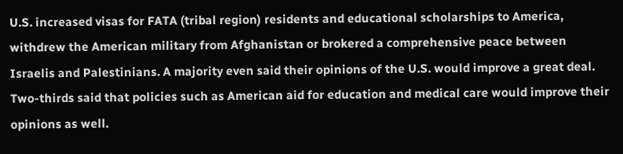U.S. increased visas for FATA (tribal region) residents and educational scholarships to America, withdrew the American military from Afghanistan or brokered a comprehensive peace between Israelis and Palestinians. A majority even said their opinions of the U.S. would improve a great deal. Two-thirds said that policies such as American aid for education and medical care would improve their opinions as well.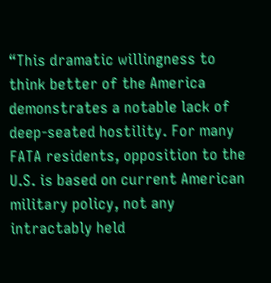“This dramatic willingness to think better of the America demonstrates a notable lack of deep-seated hostility. For many FATA residents, opposition to the U.S. is based on current American military policy, not any intractably held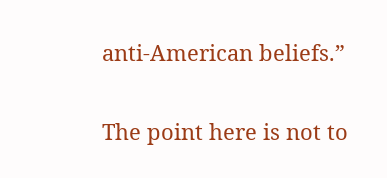anti-American beliefs.”

The point here is not to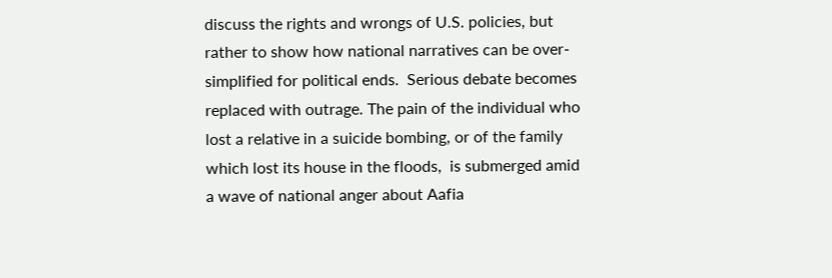discuss the rights and wrongs of U.S. policies, but rather to show how national narratives can be over-simplified for political ends.  Serious debate becomes replaced with outrage. The pain of the individual who lost a relative in a suicide bombing, or of the family which lost its house in the floods,  is submerged amid a wave of national anger about Aafia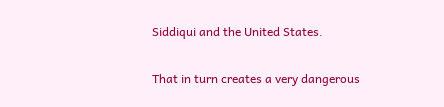Siddiqui and the United States.

That in turn creates a very dangerous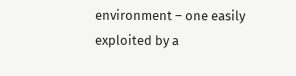environment – one easily exploited by a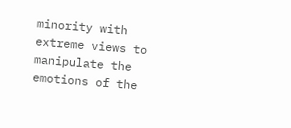minority with extreme views to manipulate the emotions of the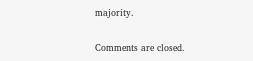majority.


Comments are closed.